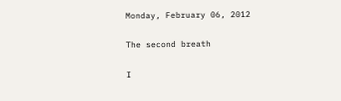Monday, February 06, 2012

The second breath

I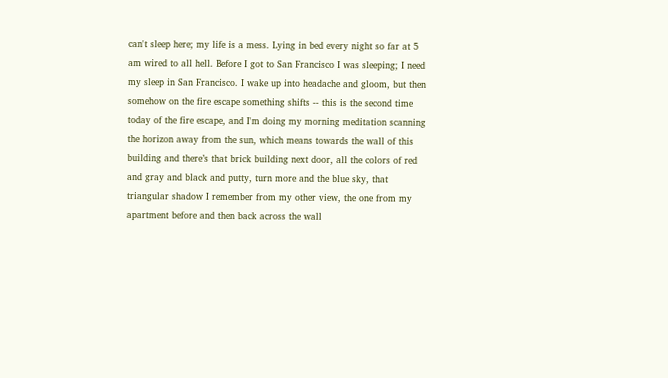can't sleep here; my life is a mess. Lying in bed every night so far at 5 am wired to all hell. Before I got to San Francisco I was sleeping; I need my sleep in San Francisco. I wake up into headache and gloom, but then somehow on the fire escape something shifts -- this is the second time today of the fire escape, and I'm doing my morning meditation scanning the horizon away from the sun, which means towards the wall of this building and there’s that brick building next door, all the colors of red and gray and black and putty, turn more and the blue sky, that triangular shadow I remember from my other view, the one from my apartment before and then back across the wall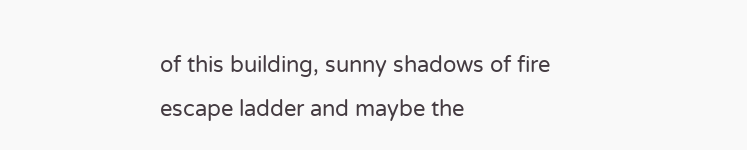of this building, sunny shadows of fire escape ladder and maybe the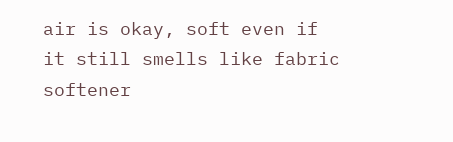air is okay, soft even if it still smells like fabric softener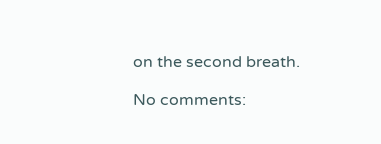on the second breath.

No comments: